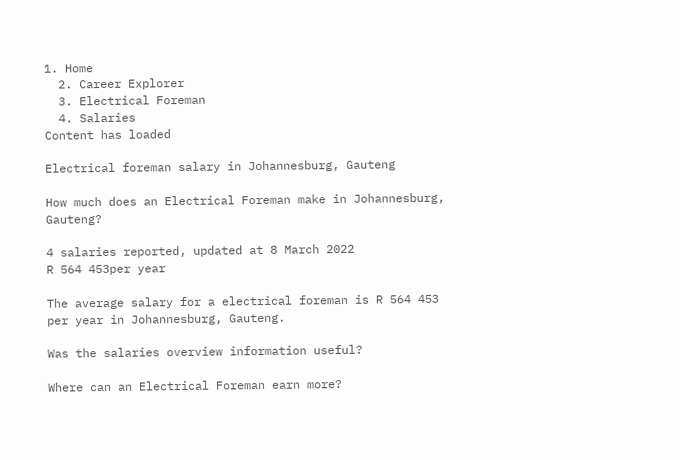1. Home
  2. Career Explorer
  3. Electrical Foreman
  4. Salaries
Content has loaded

Electrical foreman salary in Johannesburg, Gauteng

How much does an Electrical Foreman make in Johannesburg, Gauteng?

4 salaries reported, updated at 8 March 2022
R 564 453per year

The average salary for a electrical foreman is R 564 453 per year in Johannesburg, Gauteng.

Was the salaries overview information useful?

Where can an Electrical Foreman earn more?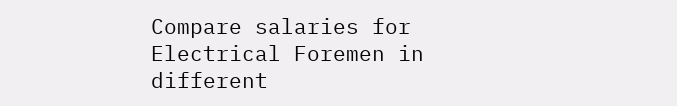Compare salaries for Electrical Foremen in different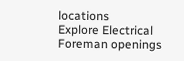locations
Explore Electrical Foreman openings